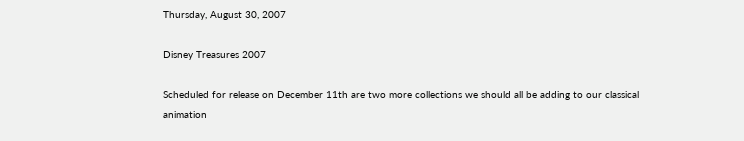Thursday, August 30, 2007

Disney Treasures 2007

Scheduled for release on December 11th are two more collections we should all be adding to our classical animation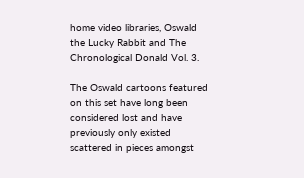home video libraries, Oswald the Lucky Rabbit and The Chronological Donald Vol. 3.

The Oswald cartoons featured on this set have long been considered lost and have previously only existed scattered in pieces amongst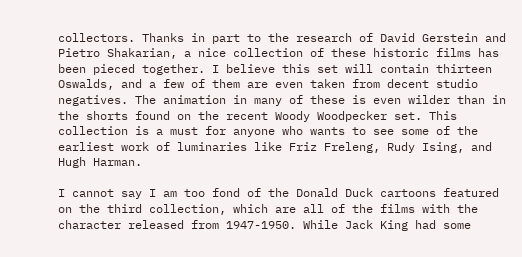collectors. Thanks in part to the research of David Gerstein and Pietro Shakarian, a nice collection of these historic films has been pieced together. I believe this set will contain thirteen Oswalds, and a few of them are even taken from decent studio negatives. The animation in many of these is even wilder than in the shorts found on the recent Woody Woodpecker set. This collection is a must for anyone who wants to see some of the earliest work of luminaries like Friz Freleng, Rudy Ising, and Hugh Harman.

I cannot say I am too fond of the Donald Duck cartoons featured on the third collection, which are all of the films with the character released from 1947-1950. While Jack King had some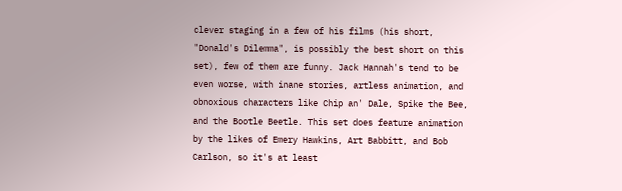clever staging in a few of his films (his short, "Donald's Dilemma", is possibly the best short on this set), few of them are funny. Jack Hannah's tend to be even worse, with inane stories, artless animation, and obnoxious characters like Chip an' Dale, Spike the Bee, and the Bootle Beetle. This set does feature animation by the likes of Emery Hawkins, Art Babbitt, and Bob Carlson, so it's at least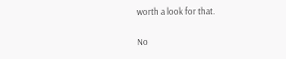worth a look for that.

No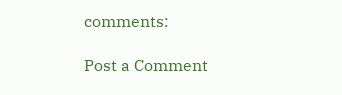comments:

Post a Comment